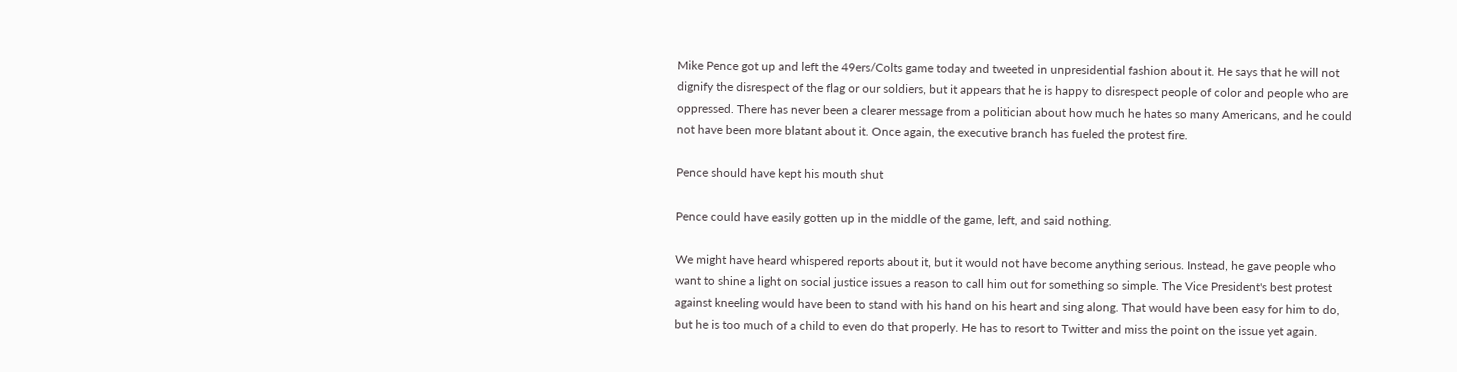Mike Pence got up and left the 49ers/Colts game today and tweeted in unpresidential fashion about it. He says that he will not dignify the disrespect of the flag or our soldiers, but it appears that he is happy to disrespect people of color and people who are oppressed. There has never been a clearer message from a politician about how much he hates so many Americans, and he could not have been more blatant about it. Once again, the executive branch has fueled the protest fire.

Pence should have kept his mouth shut

Pence could have easily gotten up in the middle of the game, left, and said nothing.

We might have heard whispered reports about it, but it would not have become anything serious. Instead, he gave people who want to shine a light on social justice issues a reason to call him out for something so simple. The Vice President's best protest against kneeling would have been to stand with his hand on his heart and sing along. That would have been easy for him to do, but he is too much of a child to even do that properly. He has to resort to Twitter and miss the point on the issue yet again.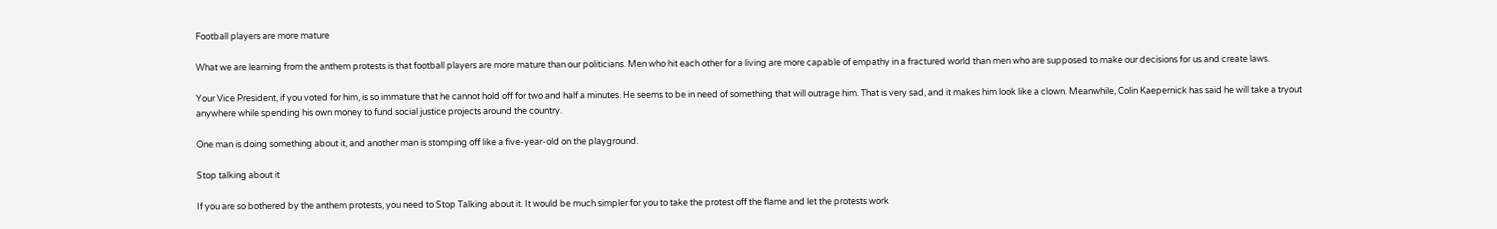Football players are more mature

What we are learning from the anthem protests is that football players are more mature than our politicians. Men who hit each other for a living are more capable of empathy in a fractured world than men who are supposed to make our decisions for us and create laws.

Your Vice President, if you voted for him, is so immature that he cannot hold off for two and half a minutes. He seems to be in need of something that will outrage him. That is very sad, and it makes him look like a clown. Meanwhile, Colin Kaepernick has said he will take a tryout anywhere while spending his own money to fund social justice projects around the country.

One man is doing something about it, and another man is stomping off like a five-year-old on the playground.

Stop talking about it

If you are so bothered by the anthem protests, you need to Stop Talking about it. It would be much simpler for you to take the protest off the flame and let the protests work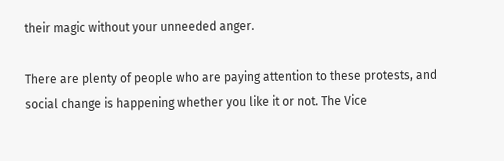their magic without your unneeded anger.

There are plenty of people who are paying attention to these protests, and social change is happening whether you like it or not. The Vice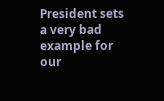President sets a very bad example for our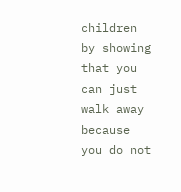children by showing that you can just walk away because you do not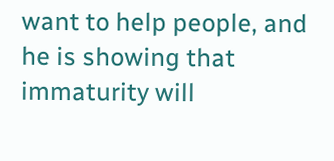want to help people, and he is showing that immaturity will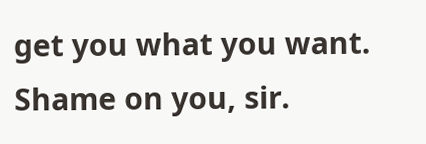get you what you want. Shame on you, sir.